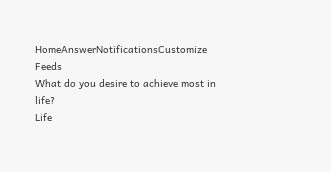HomeAnswerNotificationsCustomize Feeds
What do you desire to achieve most in life?
Life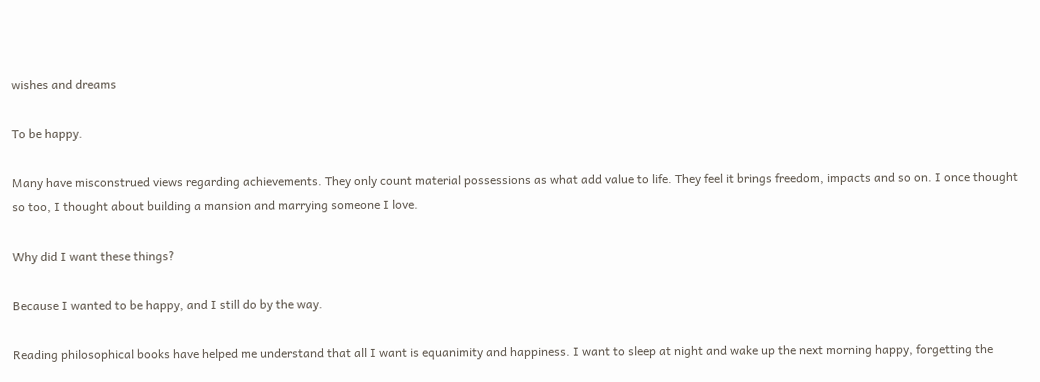wishes and dreams

To be happy.

Many have misconstrued views regarding achievements. They only count material possessions as what add value to life. They feel it brings freedom, impacts and so on. I once thought so too, I thought about building a mansion and marrying someone I love.

Why did I want these things?

Because I wanted to be happy, and I still do by the way.

Reading philosophical books have helped me understand that all I want is equanimity and happiness. I want to sleep at night and wake up the next morning happy, forgetting the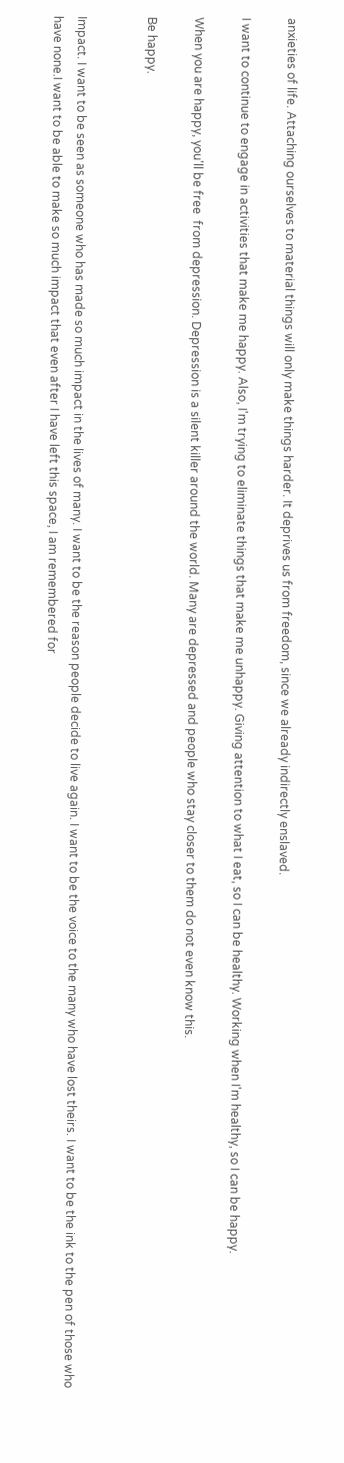anxieties of life. Attaching ourselves to material things will only make things harder. It deprives us from freedom, since we already indirectly enslaved.

I want to continue to engage in activities that make me happy. Also, I'm trying to eliminate things that make me unhappy. Giving attention to what I eat, so I can be healthy. Working when I'm healthy, so I can be happy.

When you are happy, you'll be free  from depression. Depression is a silent killer around the world. Many are depressed and people who stay closer to them do not even know this.

Be happy.


Impact. I want to be seen as someone who has made so much impact in the lives of many. I want to be the reason people decide to live again. I want to be the voice to the many who have lost theirs. I want to be the ink to the pen of those who have none.I want to be able to make so much impact that even after I have left this space, I am remembered for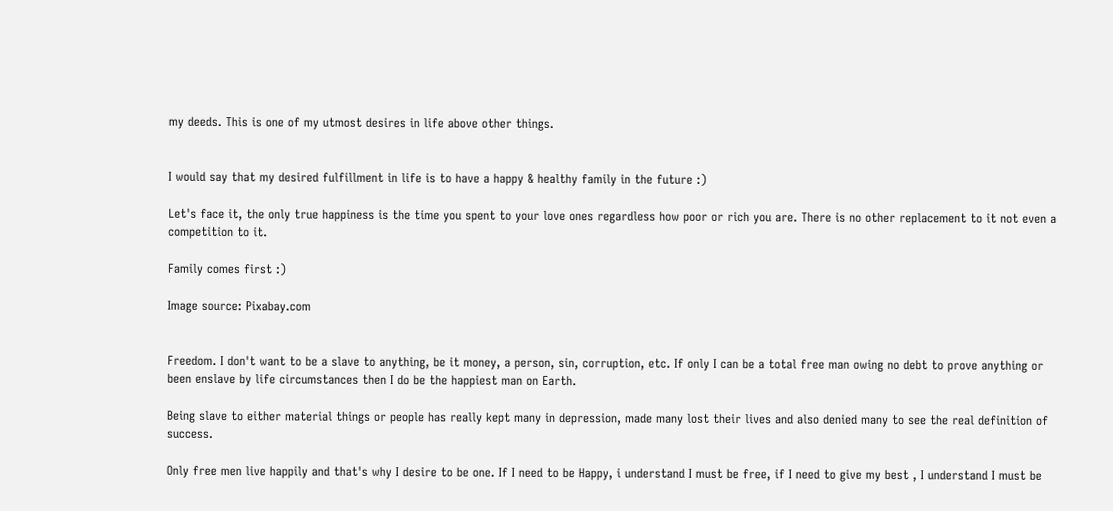my deeds. This is one of my utmost desires in life above other things.


I would say that my desired fulfillment in life is to have a happy & healthy family in the future :)

Let's face it, the only true happiness is the time you spent to your love ones regardless how poor or rich you are. There is no other replacement to it not even a competition to it.

Family comes first :)

Image source: Pixabay.com


Freedom. I don't want to be a slave to anything, be it money, a person, sin, corruption, etc. If only I can be a total free man owing no debt to prove anything or been enslave by life circumstances then I do be the happiest man on Earth.

Being slave to either material things or people has really kept many in depression, made many lost their lives and also denied many to see the real definition of success.

Only free men live happily and that's why I desire to be one. If I need to be Happy, i understand I must be free, if I need to give my best , I understand I must be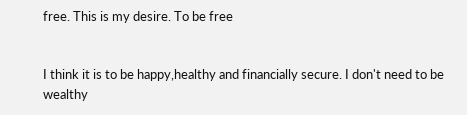free. This is my desire. To be free


I think it is to be happy,healthy and financially secure. I don't need to be wealthy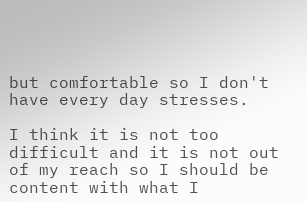but comfortable so I don't have every day stresses.

I think it is not too difficult and it is not out of my reach so I should be content with what I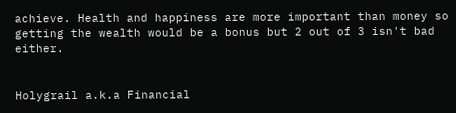achieve. Health and happiness are more important than money so getting the wealth would be a bonus but 2 out of 3 isn't bad either.


Holygrail a.k.a Financial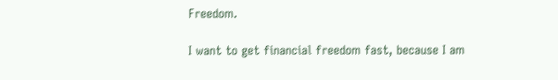Freedom.

I want to get financial freedom fast, because I am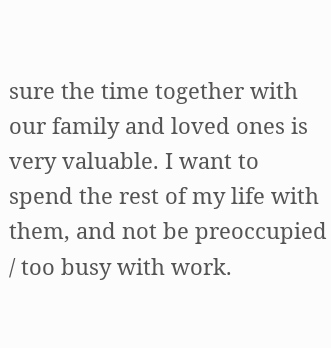sure the time together with our family and loved ones is very valuable. I want to spend the rest of my life with them, and not be preoccupied / too busy with work.